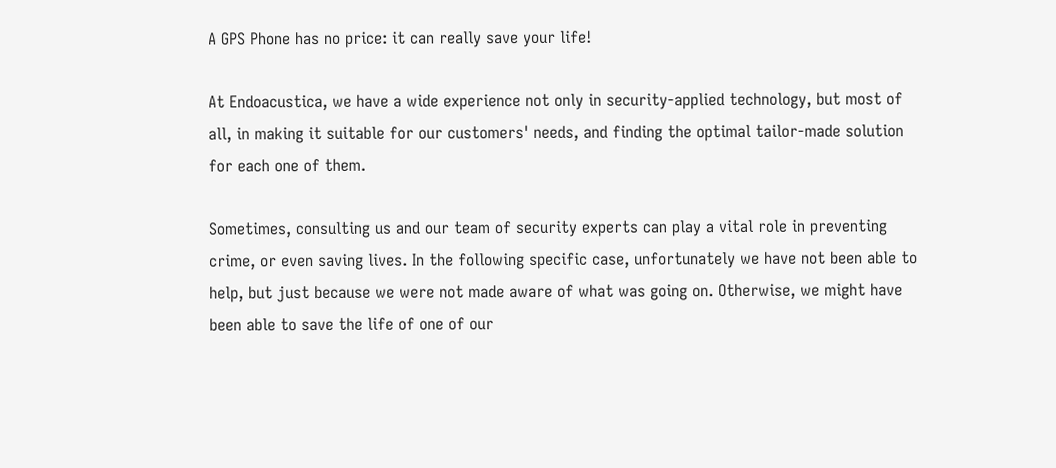A GPS Phone has no price: it can really save your life!

At Endoacustica, we have a wide experience not only in security-applied technology, but most of all, in making it suitable for our customers' needs, and finding the optimal tailor-made solution for each one of them.

Sometimes, consulting us and our team of security experts can play a vital role in preventing crime, or even saving lives. In the following specific case, unfortunately we have not been able to help, but just because we were not made aware of what was going on. Otherwise, we might have been able to save the life of one of our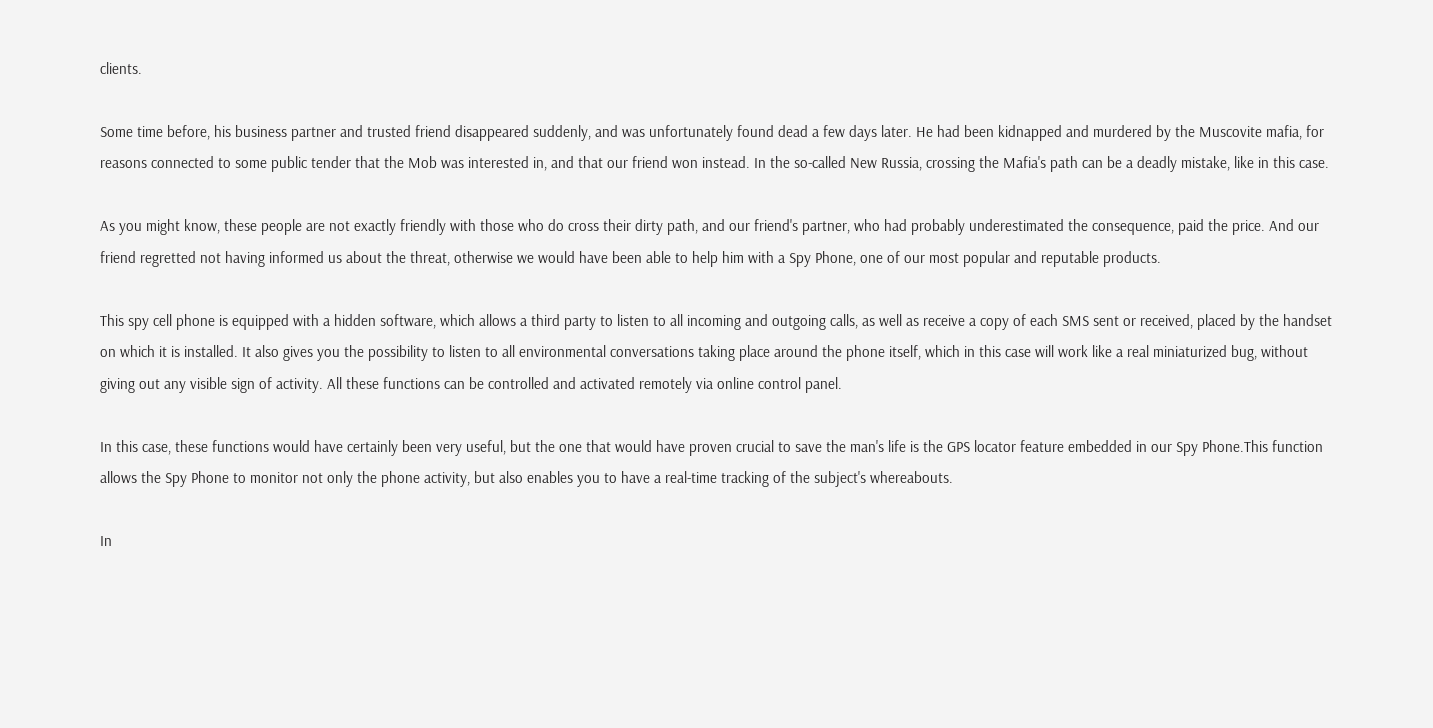clients.

Some time before, his business partner and trusted friend disappeared suddenly, and was unfortunately found dead a few days later. He had been kidnapped and murdered by the Muscovite mafia, for reasons connected to some public tender that the Mob was interested in, and that our friend won instead. In the so-called New Russia, crossing the Mafia's path can be a deadly mistake, like in this case.

As you might know, these people are not exactly friendly with those who do cross their dirty path, and our friend's partner, who had probably underestimated the consequence, paid the price. And our friend regretted not having informed us about the threat, otherwise we would have been able to help him with a Spy Phone, one of our most popular and reputable products.

This spy cell phone is equipped with a hidden software, which allows a third party to listen to all incoming and outgoing calls, as well as receive a copy of each SMS sent or received, placed by the handset on which it is installed. It also gives you the possibility to listen to all environmental conversations taking place around the phone itself, which in this case will work like a real miniaturized bug, without giving out any visible sign of activity. All these functions can be controlled and activated remotely via online control panel.

In this case, these functions would have certainly been very useful, but the one that would have proven crucial to save the man's life is the GPS locator feature embedded in our Spy Phone.This function allows the Spy Phone to monitor not only the phone activity, but also enables you to have a real-time tracking of the subject's whereabouts.

In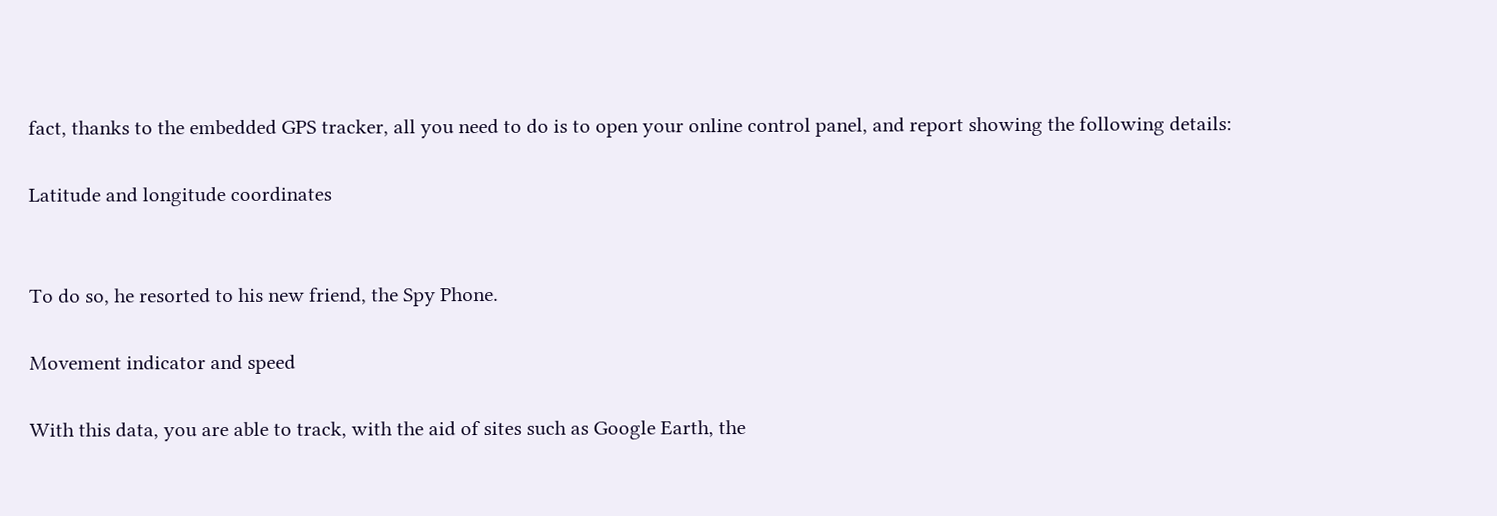fact, thanks to the embedded GPS tracker, all you need to do is to open your online control panel, and report showing the following details:

Latitude and longitude coordinates


To do so, he resorted to his new friend, the Spy Phone.

Movement indicator and speed

With this data, you are able to track, with the aid of sites such as Google Earth, the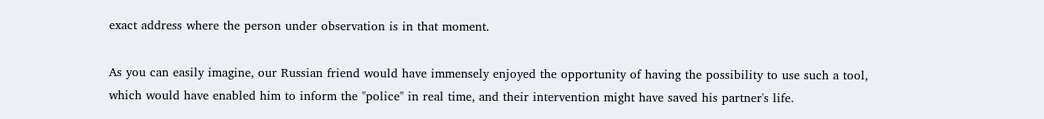exact address where the person under observation is in that moment.

As you can easily imagine, our Russian friend would have immensely enjoyed the opportunity of having the possibility to use such a tool, which would have enabled him to inform the "police" in real time, and their intervention might have saved his partner's life.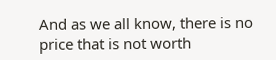And as we all know, there is no price that is not worth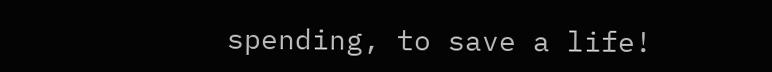spending, to save a life!